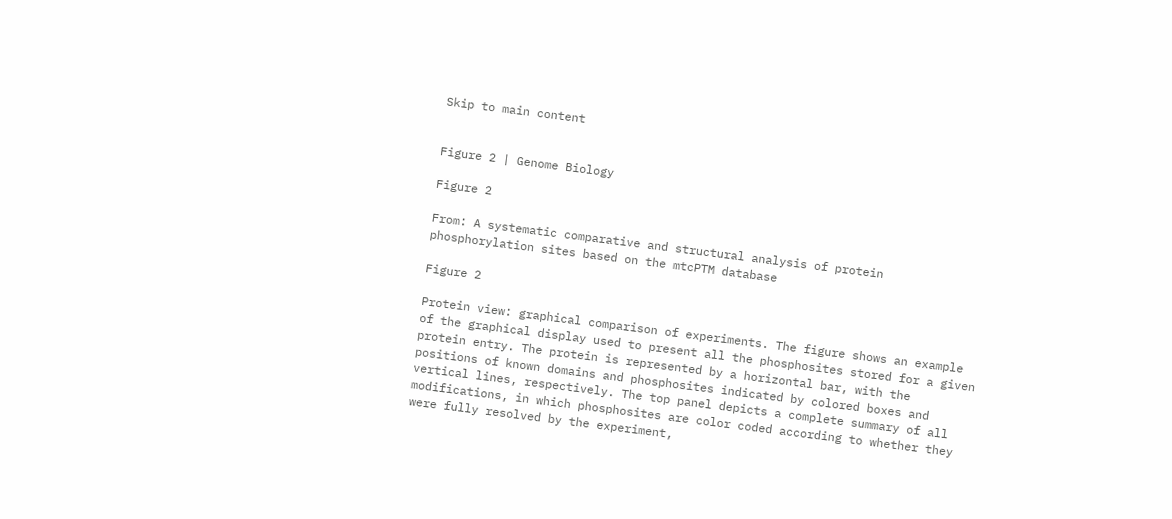Skip to main content


Figure 2 | Genome Biology

Figure 2

From: A systematic comparative and structural analysis of protein phosphorylation sites based on the mtcPTM database

Figure 2

Protein view: graphical comparison of experiments. The figure shows an example of the graphical display used to present all the phosphosites stored for a given protein entry. The protein is represented by a horizontal bar, with the positions of known domains and phosphosites indicated by colored boxes and vertical lines, respectively. The top panel depicts a complete summary of all modifications, in which phosphosites are color coded according to whether they were fully resolved by the experiment,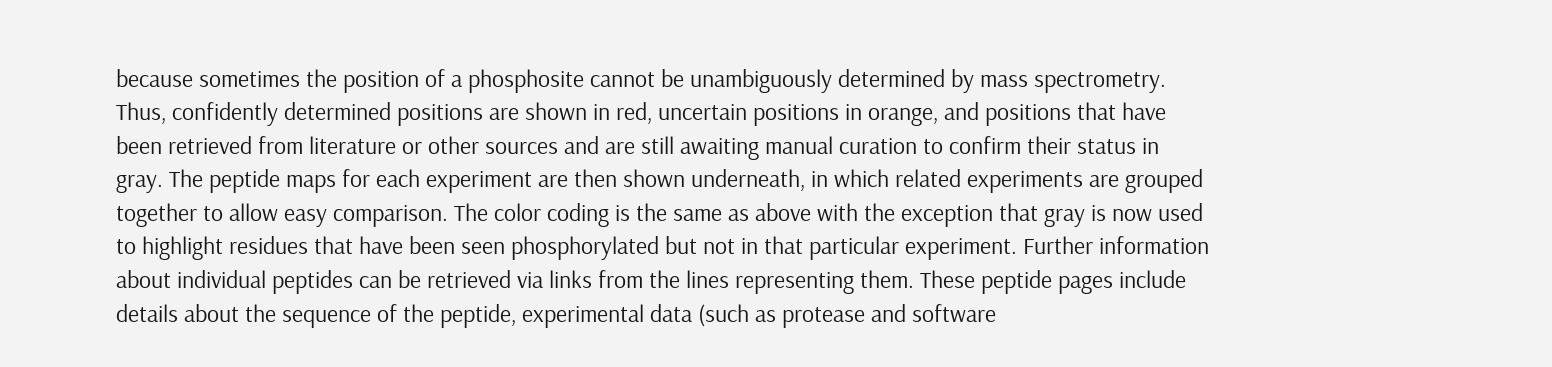because sometimes the position of a phosphosite cannot be unambiguously determined by mass spectrometry. Thus, confidently determined positions are shown in red, uncertain positions in orange, and positions that have been retrieved from literature or other sources and are still awaiting manual curation to confirm their status in gray. The peptide maps for each experiment are then shown underneath, in which related experiments are grouped together to allow easy comparison. The color coding is the same as above with the exception that gray is now used to highlight residues that have been seen phosphorylated but not in that particular experiment. Further information about individual peptides can be retrieved via links from the lines representing them. These peptide pages include details about the sequence of the peptide, experimental data (such as protease and software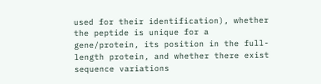used for their identification), whether the peptide is unique for a gene/protein, its position in the full-length protein, and whether there exist sequence variations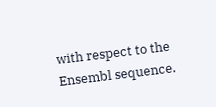with respect to the Ensembl sequence.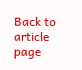Back to article page